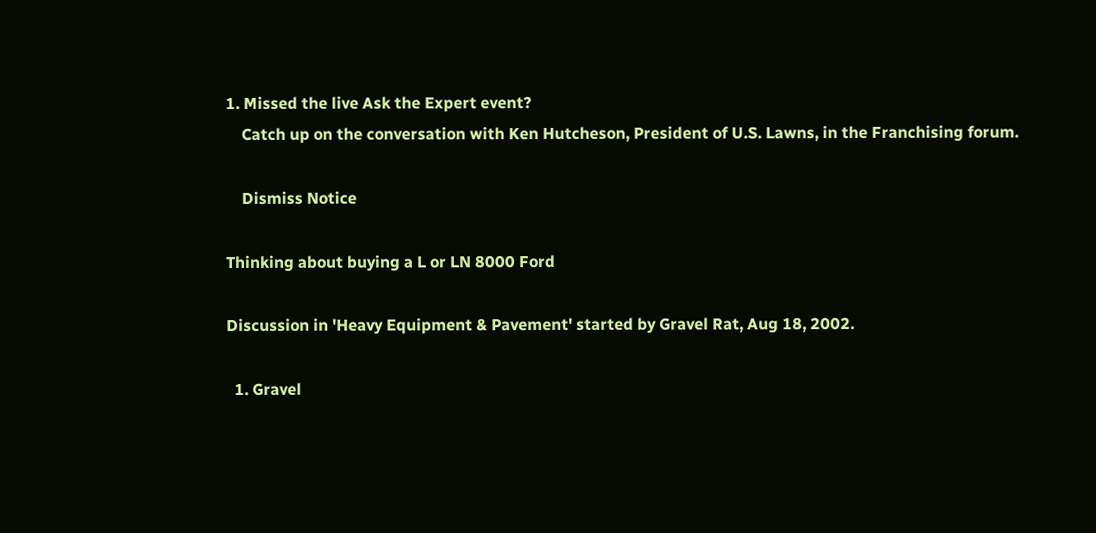1. Missed the live Ask the Expert event?
    Catch up on the conversation with Ken Hutcheson, President of U.S. Lawns, in the Franchising forum.

    Dismiss Notice

Thinking about buying a L or LN 8000 Ford

Discussion in 'Heavy Equipment & Pavement' started by Gravel Rat, Aug 18, 2002.

  1. Gravel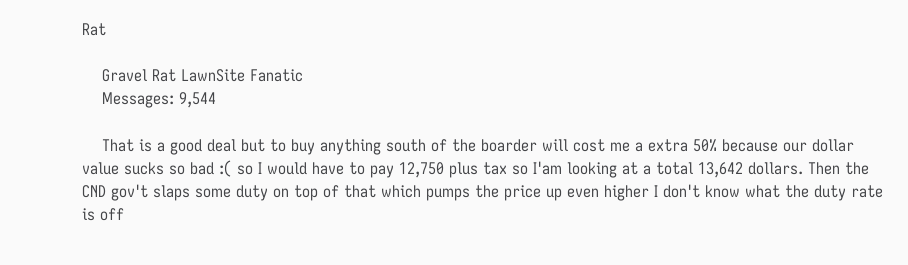Rat

    Gravel Rat LawnSite Fanatic
    Messages: 9,544

    That is a good deal but to buy anything south of the boarder will cost me a extra 50% because our dollar value sucks so bad :( so I would have to pay 12,750 plus tax so I'am looking at a total 13,642 dollars. Then the CND gov't slaps some duty on top of that which pumps the price up even higher I don't know what the duty rate is off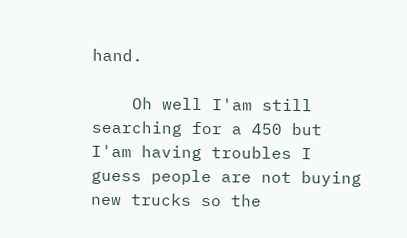hand.

    Oh well I'am still searching for a 450 but I'am having troubles I guess people are not buying new trucks so the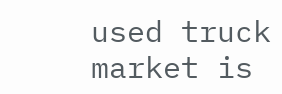used truck market is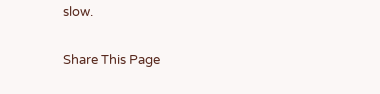slow.

Share This Page